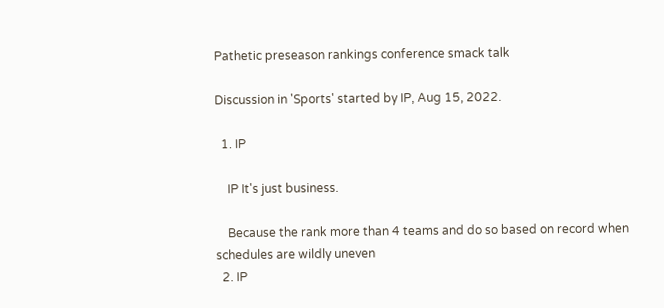Pathetic preseason rankings conference smack talk

Discussion in 'Sports' started by IP, Aug 15, 2022.

  1. IP

    IP It's just business.

    Because the rank more than 4 teams and do so based on record when schedules are wildly uneven
  2. IP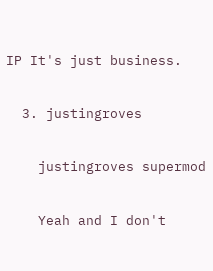IP It's just business.

  3. justingroves

    justingroves supermod

    Yeah and I don't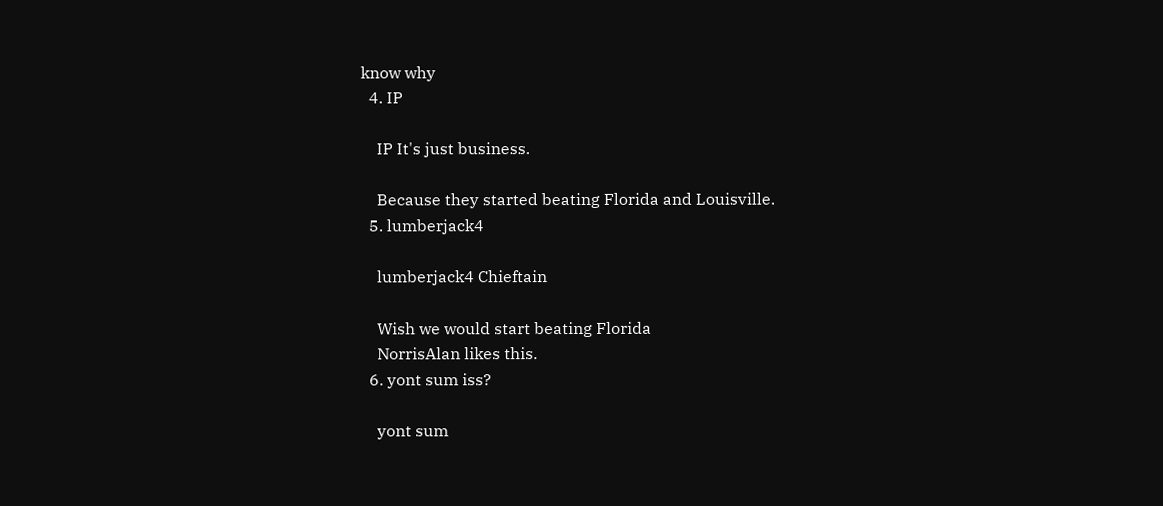know why
  4. IP

    IP It's just business.

    Because they started beating Florida and Louisville.
  5. lumberjack4

    lumberjack4 Chieftain

    Wish we would start beating Florida
    NorrisAlan likes this.
  6. yont sum iss?

    yont sum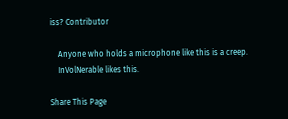iss? Contributor

    Anyone who holds a microphone like this is a creep.
    InVolNerable likes this.

Share This Page